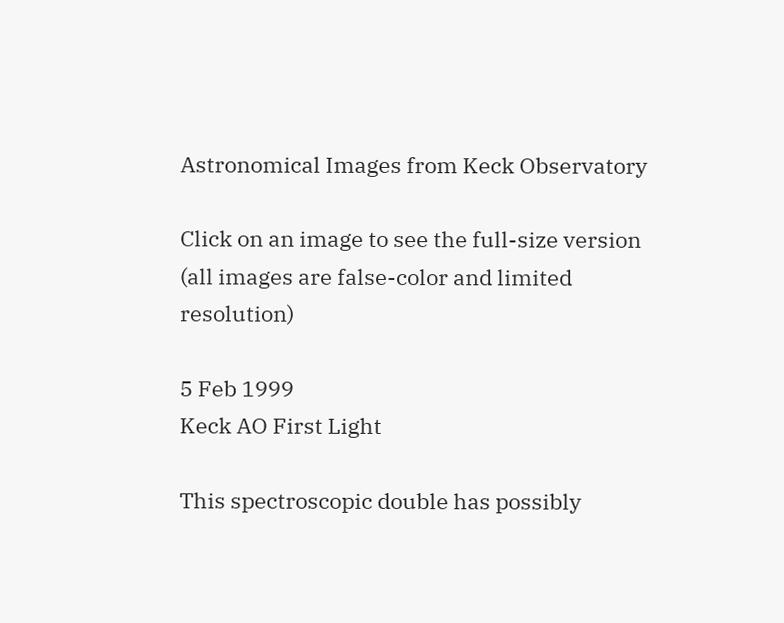Astronomical Images from Keck Observatory

Click on an image to see the full-size version
(all images are false-color and limited resolution)

5 Feb 1999
Keck AO First Light

This spectroscopic double has possibly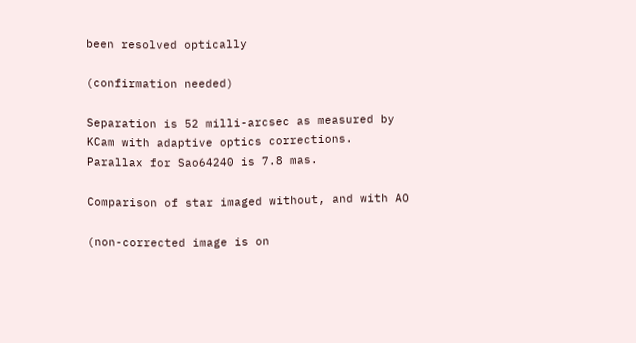been resolved optically

(confirmation needed)

Separation is 52 milli-arcsec as measured by KCam with adaptive optics corrections.
Parallax for Sao64240 is 7.8 mas.

Comparison of star imaged without, and with AO

(non-corrected image is on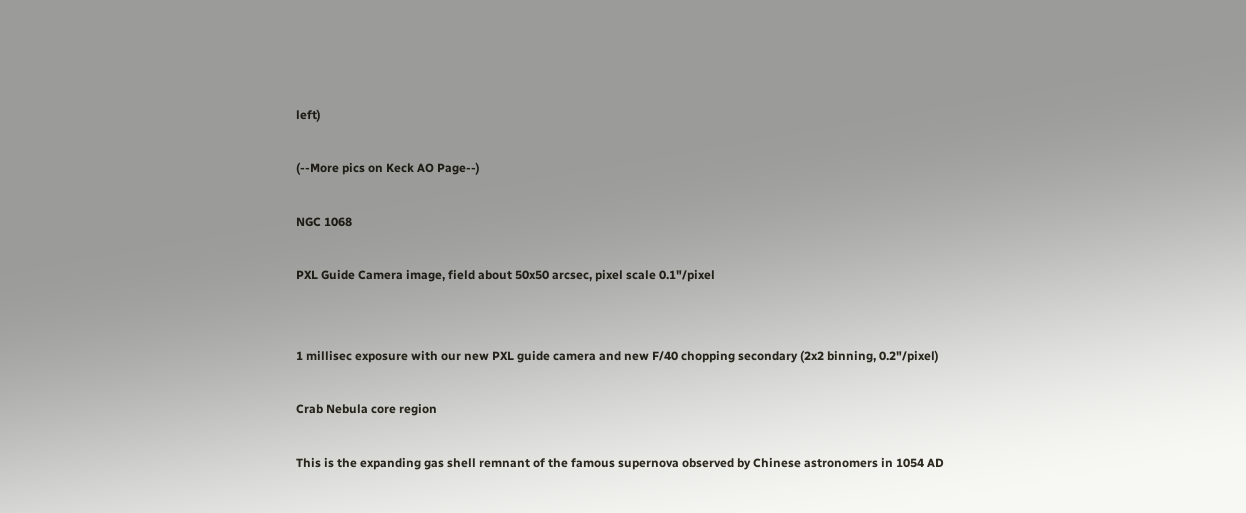left)

(--More pics on Keck AO Page--)

NGC 1068

PXL Guide Camera image, field about 50x50 arcsec, pixel scale 0.1"/pixel


1 millisec exposure with our new PXL guide camera and new F/40 chopping secondary (2x2 binning, 0.2"/pixel)

Crab Nebula core region

This is the expanding gas shell remnant of the famous supernova observed by Chinese astronomers in 1054 AD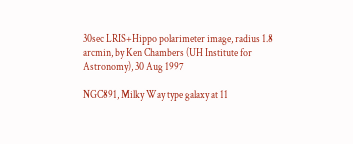30sec LRIS+Hippo polarimeter image, radius 1.8 arcmin, by Ken Chambers (UH Institute for Astronomy), 30 Aug 1997

NGC891, Milky Way type galaxy at 11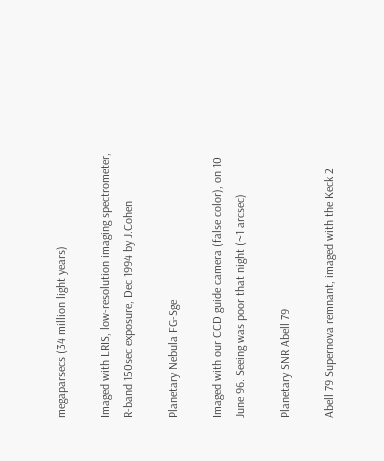megaparsecs (34 million light years)

Imaged with LRIS, low-resolution imaging spectrometer, R-band 150sec exposure, Dec 1994 by J.Cohen

Planetary Nebula FG-Sge

Imaged with our CCD guide camera (false color), on 10 June 96. Seeing was poor that night (~1 arcsec)

Planetary SNR Abell 79

Abell 79 Supernova remnant, imaged with the Keck 2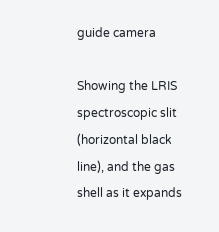guide camera

Showing the LRIS spectroscopic slit (horizontal black line), and the gas shell as it expands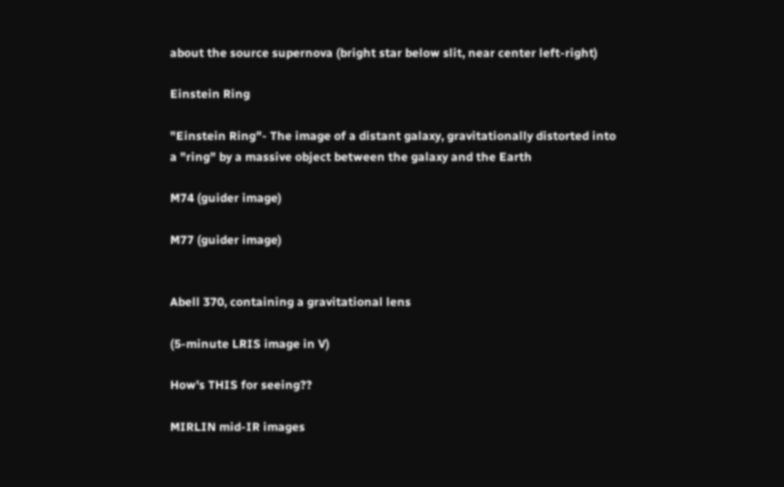about the source supernova (bright star below slit, near center left-right)

Einstein Ring

"Einstein Ring"- The image of a distant galaxy, gravitationally distorted into a "ring" by a massive object between the galaxy and the Earth

M74 (guider image)

M77 (guider image)


Abell 370, containing a gravitational lens

(5-minute LRIS image in V)

How's THIS for seeing??

MIRLIN mid-IR images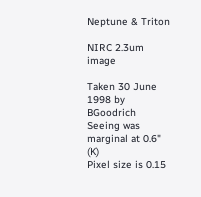Neptune & Triton

NIRC 2.3um image

Taken 30 June 1998 by BGoodrich
Seeing was marginal at 0.6" (K)
Pixel size is 0.15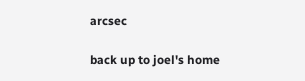arcsec

back up to joel's home